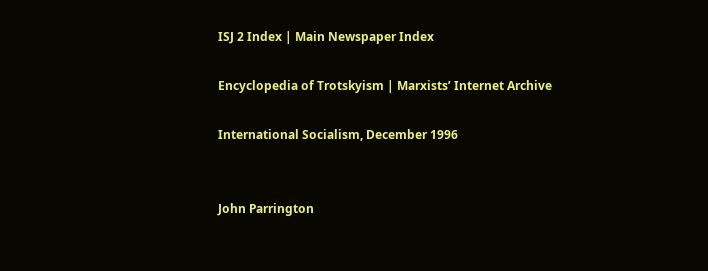ISJ 2 Index | Main Newspaper Index

Encyclopedia of Trotskyism | Marxists’ Internet Archive

International Socialism, December 1996


John Parrington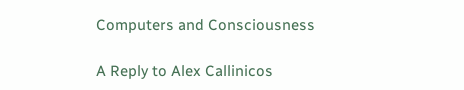Computers and Consciousness

A Reply to Alex Callinicos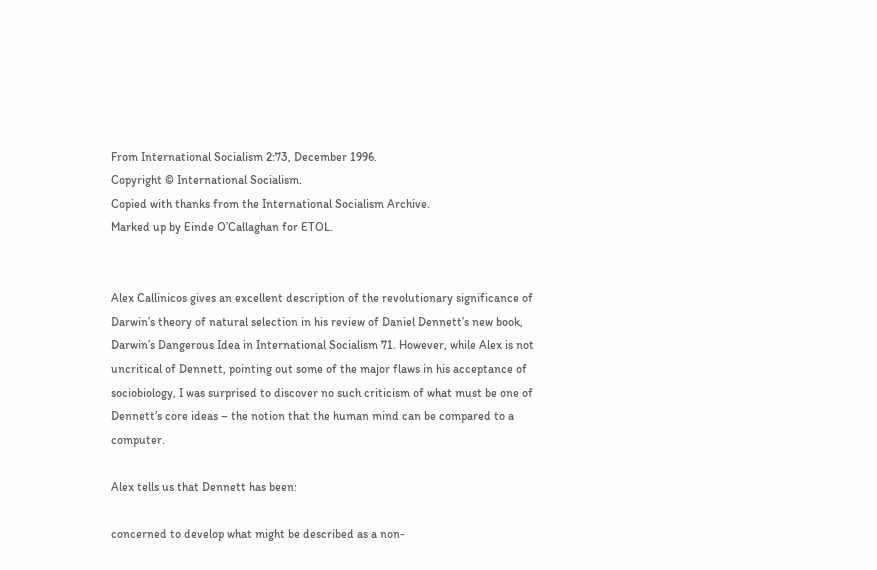From International Socialism 2:73, December 1996.
Copyright © International Socialism.
Copied with thanks from the International Socialism Archive.
Marked up by Einde O’Callaghan for ETOL.


Alex Callinicos gives an excellent description of the revolutionary significance of Darwin’s theory of natural selection in his review of Daniel Dennett’s new book, Darwin’s Dangerous Idea in International Socialism 71. However, while Alex is not uncritical of Dennett, pointing out some of the major flaws in his acceptance of sociobiology, I was surprised to discover no such criticism of what must be one of Dennett’s core ideas – the notion that the human mind can be compared to a computer.

Alex tells us that Dennett has been:

concerned to develop what might be described as a non-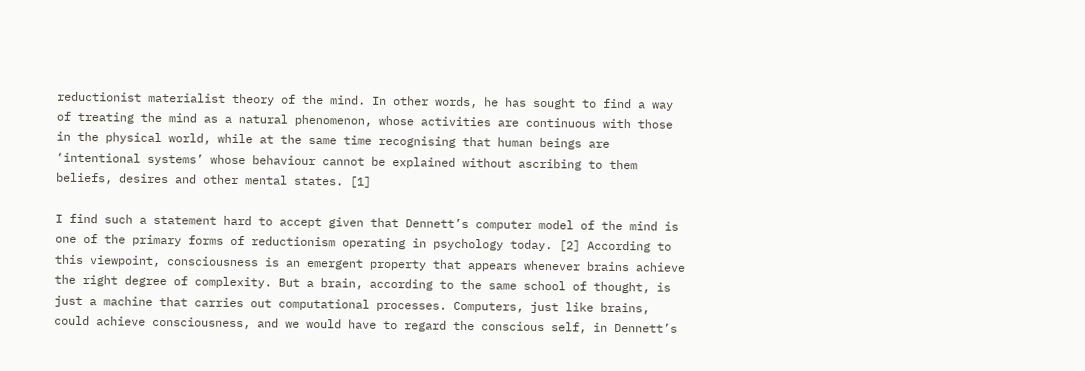reductionist materialist theory of the mind. In other words, he has sought to find a way of treating the mind as a natural phenomenon, whose activities are continuous with those in the physical world, while at the same time recognising that human beings are ‘intentional systems’ whose behaviour cannot be explained without ascribing to them beliefs, desires and other mental states. [1]

I find such a statement hard to accept given that Dennett’s computer model of the mind is one of the primary forms of reductionism operating in psychology today. [2] According to this viewpoint, consciousness is an emergent property that appears whenever brains achieve the right degree of complexity. But a brain, according to the same school of thought, is just a machine that carries out computational processes. Computers, just like brains, could achieve consciousness, and we would have to regard the conscious self, in Dennett’s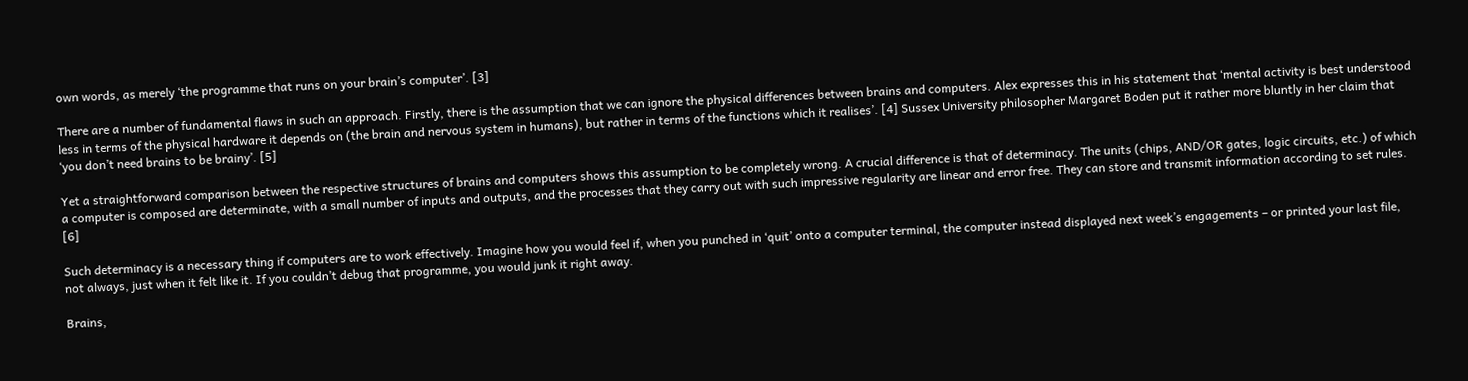own words, as merely ‘the programme that runs on your brain’s computer’. [3]

There are a number of fundamental flaws in such an approach. Firstly, there is the assumption that we can ignore the physical differences between brains and computers. Alex expresses this in his statement that ‘mental activity is best understood less in terms of the physical hardware it depends on (the brain and nervous system in humans), but rather in terms of the functions which it realises’. [4] Sussex University philosopher Margaret Boden put it rather more bluntly in her claim that ‘you don’t need brains to be brainy’. [5]

Yet a straightforward comparison between the respective structures of brains and computers shows this assumption to be completely wrong. A crucial difference is that of determinacy. The units (chips, AND/OR gates, logic circuits, etc.) of which a computer is composed are determinate, with a small number of inputs and outputs, and the processes that they carry out with such impressive regularity are linear and error free. They can store and transmit information according to set rules. [6]

Such determinacy is a necessary thing if computers are to work effectively. Imagine how you would feel if, when you punched in ‘quit’ onto a computer terminal, the computer instead displayed next week’s engagements – or printed your last file, not always, just when it felt like it. If you couldn’t debug that programme, you would junk it right away.

Brains,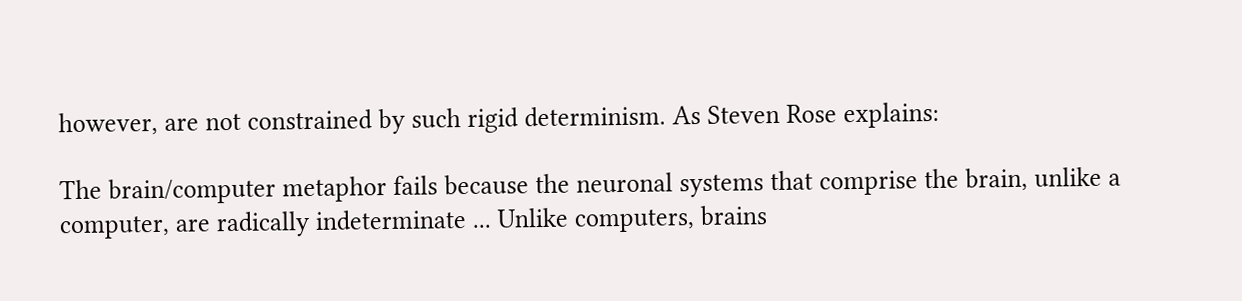however, are not constrained by such rigid determinism. As Steven Rose explains:

The brain/computer metaphor fails because the neuronal systems that comprise the brain, unlike a computer, are radically indeterminate ... Unlike computers, brains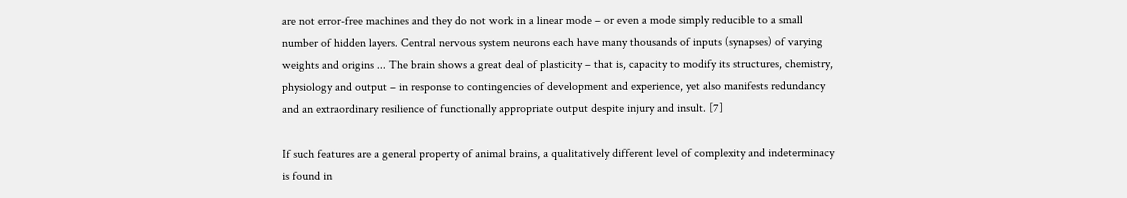are not error-free machines and they do not work in a linear mode – or even a mode simply reducible to a small number of hidden layers. Central nervous system neurons each have many thousands of inputs (synapses) of varying weights and origins ... The brain shows a great deal of plasticity – that is, capacity to modify its structures, chemistry, physiology and output – in response to contingencies of development and experience, yet also manifests redundancy and an extraordinary resilience of functionally appropriate output despite injury and insult. [7]

If such features are a general property of animal brains, a qualitatively different level of complexity and indeterminacy is found in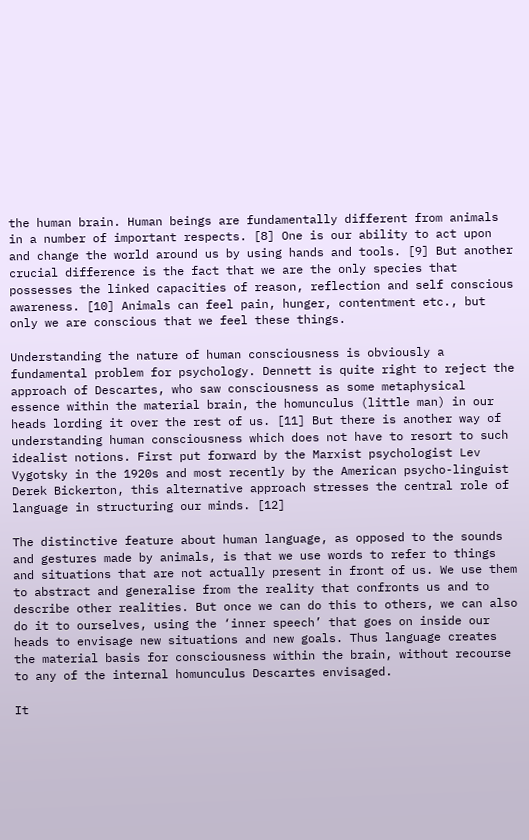the human brain. Human beings are fundamentally different from animals in a number of important respects. [8] One is our ability to act upon and change the world around us by using hands and tools. [9] But another crucial difference is the fact that we are the only species that possesses the linked capacities of reason, reflection and self conscious awareness. [10] Animals can feel pain, hunger, contentment etc., but only we are conscious that we feel these things.

Understanding the nature of human consciousness is obviously a fundamental problem for psychology. Dennett is quite right to reject the approach of Descartes, who saw consciousness as some metaphysical essence within the material brain, the homunculus (little man) in our heads lording it over the rest of us. [11] But there is another way of understanding human consciousness which does not have to resort to such idealist notions. First put forward by the Marxist psychologist Lev Vygotsky in the 1920s and most recently by the American psycho-linguist Derek Bickerton, this alternative approach stresses the central role of language in structuring our minds. [12]

The distinctive feature about human language, as opposed to the sounds and gestures made by animals, is that we use words to refer to things and situations that are not actually present in front of us. We use them to abstract and generalise from the reality that confronts us and to describe other realities. But once we can do this to others, we can also do it to ourselves, using the ‘inner speech’ that goes on inside our heads to envisage new situations and new goals. Thus language creates the material basis for consciousness within the brain, without recourse to any of the internal homunculus Descartes envisaged.

It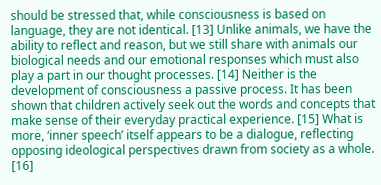should be stressed that, while consciousness is based on language, they are not identical. [13] Unlike animals, we have the ability to reflect and reason, but we still share with animals our biological needs and our emotional responses which must also play a part in our thought processes. [14] Neither is the development of consciousness a passive process. It has been shown that children actively seek out the words and concepts that make sense of their everyday practical experience. [15] What is more, ‘inner speech’ itself appears to be a dialogue, reflecting opposing ideological perspectives drawn from society as a whole. [16]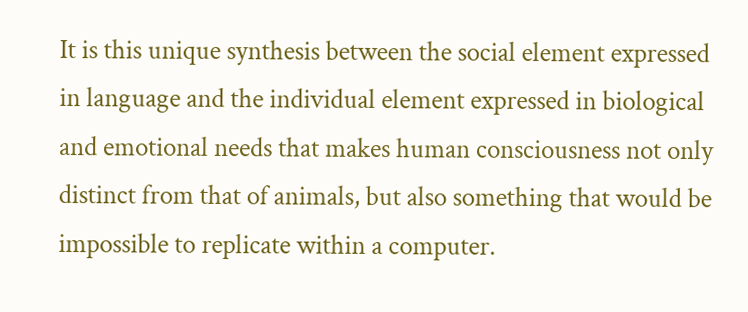It is this unique synthesis between the social element expressed in language and the individual element expressed in biological and emotional needs that makes human consciousness not only distinct from that of animals, but also something that would be impossible to replicate within a computer.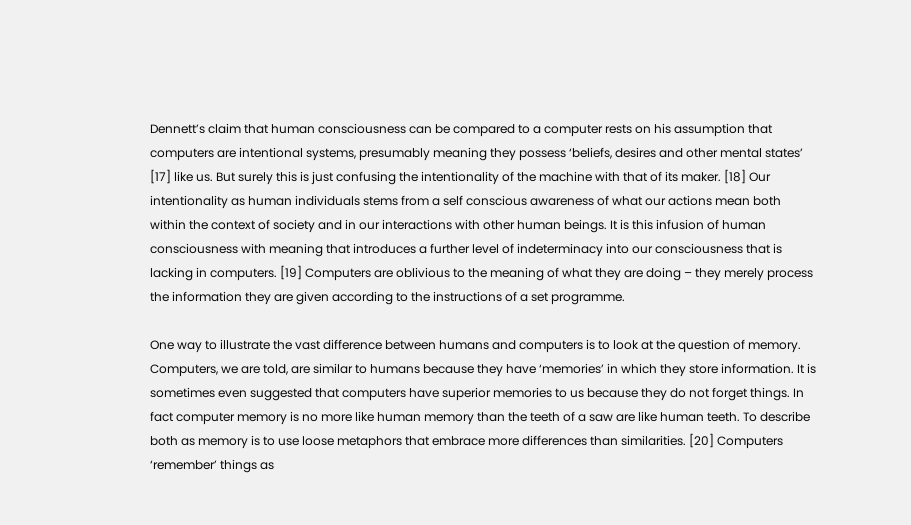Dennett’s claim that human consciousness can be compared to a computer rests on his assumption that computers are intentional systems, presumably meaning they possess ‘beliefs, desires and other mental states’ [17] like us. But surely this is just confusing the intentionality of the machine with that of its maker. [18] Our intentionality as human individuals stems from a self conscious awareness of what our actions mean both within the context of society and in our interactions with other human beings. It is this infusion of human consciousness with meaning that introduces a further level of indeterminacy into our consciousness that is lacking in computers. [19] Computers are oblivious to the meaning of what they are doing – they merely process the information they are given according to the instructions of a set programme.

One way to illustrate the vast difference between humans and computers is to look at the question of memory. Computers, we are told, are similar to humans because they have ‘memories’ in which they store information. It is sometimes even suggested that computers have superior memories to us because they do not forget things. In fact computer memory is no more like human memory than the teeth of a saw are like human teeth. To describe both as memory is to use loose metaphors that embrace more differences than similarities. [20] Computers ‘remember’ things as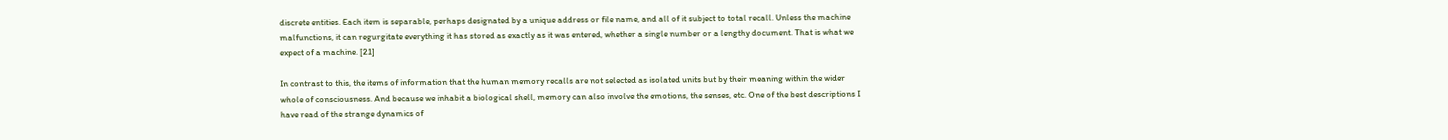discrete entities. Each item is separable, perhaps designated by a unique address or file name, and all of it subject to total recall. Unless the machine malfunctions, it can regurgitate everything it has stored as exactly as it was entered, whether a single number or a lengthy document. That is what we expect of a machine. [21]

In contrast to this, the items of information that the human memory recalls are not selected as isolated units but by their meaning within the wider whole of consciousness. And because we inhabit a biological shell, memory can also involve the emotions, the senses, etc. One of the best descriptions I have read of the strange dynamics of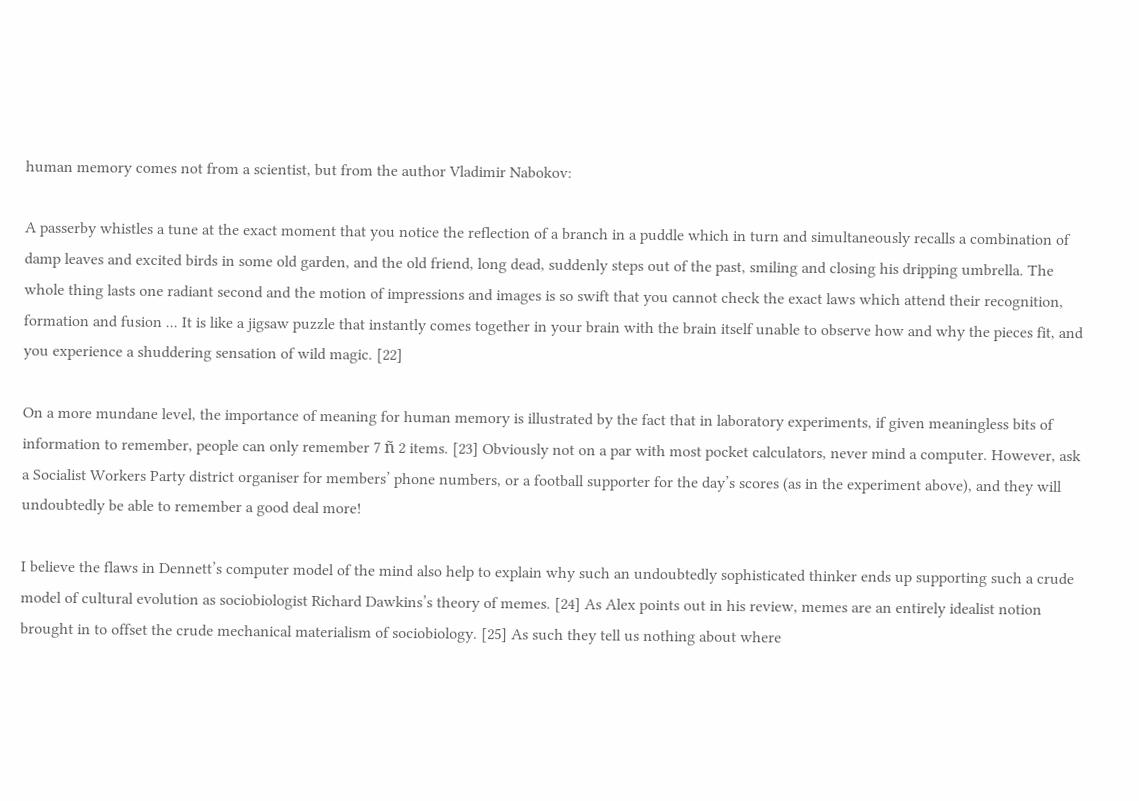human memory comes not from a scientist, but from the author Vladimir Nabokov:

A passerby whistles a tune at the exact moment that you notice the reflection of a branch in a puddle which in turn and simultaneously recalls a combination of damp leaves and excited birds in some old garden, and the old friend, long dead, suddenly steps out of the past, smiling and closing his dripping umbrella. The whole thing lasts one radiant second and the motion of impressions and images is so swift that you cannot check the exact laws which attend their recognition, formation and fusion ... It is like a jigsaw puzzle that instantly comes together in your brain with the brain itself unable to observe how and why the pieces fit, and you experience a shuddering sensation of wild magic. [22]

On a more mundane level, the importance of meaning for human memory is illustrated by the fact that in laboratory experiments, if given meaningless bits of information to remember, people can only remember 7 ñ 2 items. [23] Obviously not on a par with most pocket calculators, never mind a computer. However, ask a Socialist Workers Party district organiser for members’ phone numbers, or a football supporter for the day’s scores (as in the experiment above), and they will undoubtedly be able to remember a good deal more!

I believe the flaws in Dennett’s computer model of the mind also help to explain why such an undoubtedly sophisticated thinker ends up supporting such a crude model of cultural evolution as sociobiologist Richard Dawkins’s theory of memes. [24] As Alex points out in his review, memes are an entirely idealist notion brought in to offset the crude mechanical materialism of sociobiology. [25] As such they tell us nothing about where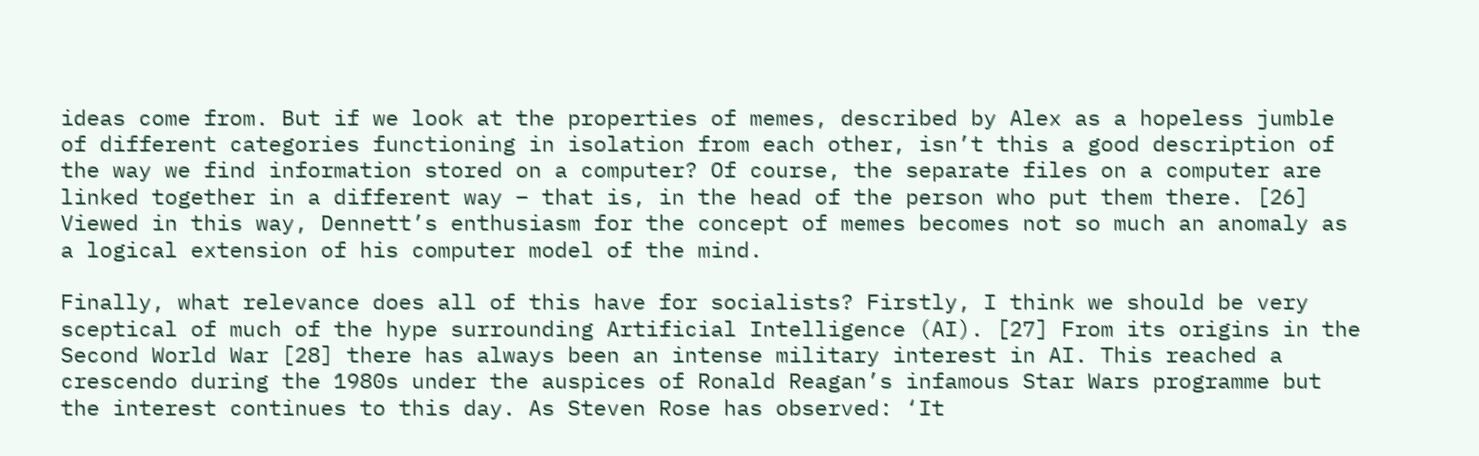ideas come from. But if we look at the properties of memes, described by Alex as a hopeless jumble of different categories functioning in isolation from each other, isn’t this a good description of the way we find information stored on a computer? Of course, the separate files on a computer are linked together in a different way – that is, in the head of the person who put them there. [26] Viewed in this way, Dennett’s enthusiasm for the concept of memes becomes not so much an anomaly as a logical extension of his computer model of the mind.

Finally, what relevance does all of this have for socialists? Firstly, I think we should be very sceptical of much of the hype surrounding Artificial Intelligence (AI). [27] From its origins in the Second World War [28] there has always been an intense military interest in AI. This reached a crescendo during the 1980s under the auspices of Ronald Reagan’s infamous Star Wars programme but the interest continues to this day. As Steven Rose has observed: ‘It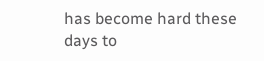has become hard these days to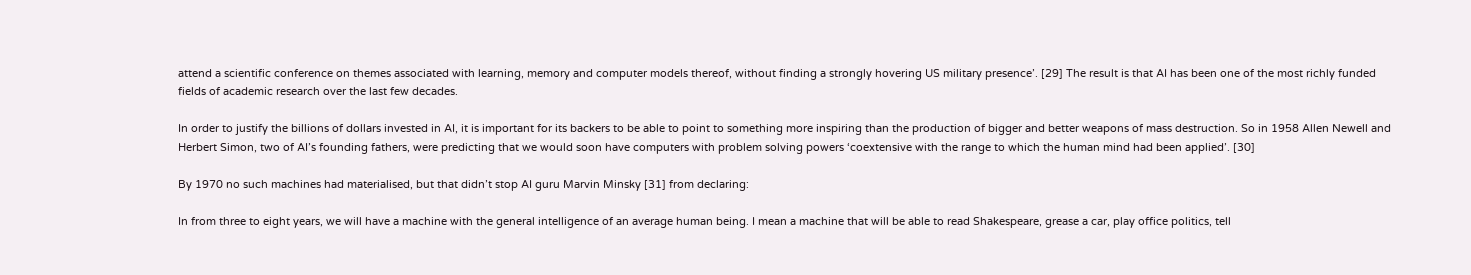attend a scientific conference on themes associated with learning, memory and computer models thereof, without finding a strongly hovering US military presence’. [29] The result is that AI has been one of the most richly funded fields of academic research over the last few decades.

In order to justify the billions of dollars invested in AI, it is important for its backers to be able to point to something more inspiring than the production of bigger and better weapons of mass destruction. So in 1958 Allen Newell and Herbert Simon, two of AI’s founding fathers, were predicting that we would soon have computers with problem solving powers ‘coextensive with the range to which the human mind had been applied’. [30]

By 1970 no such machines had materialised, but that didn’t stop AI guru Marvin Minsky [31] from declaring:

In from three to eight years, we will have a machine with the general intelligence of an average human being. I mean a machine that will be able to read Shakespeare, grease a car, play office politics, tell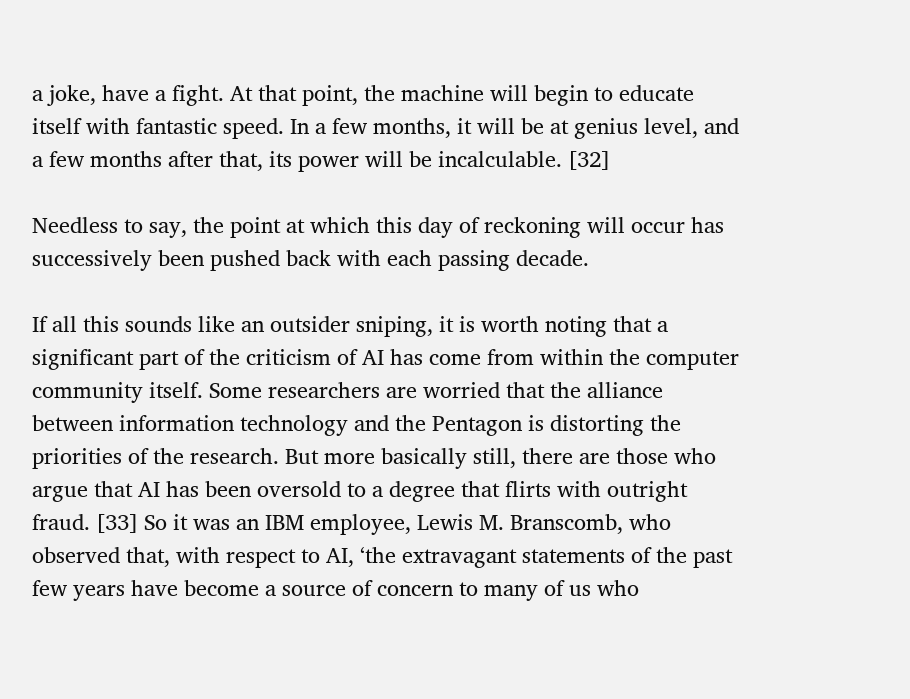a joke, have a fight. At that point, the machine will begin to educate itself with fantastic speed. In a few months, it will be at genius level, and a few months after that, its power will be incalculable. [32]

Needless to say, the point at which this day of reckoning will occur has successively been pushed back with each passing decade.

If all this sounds like an outsider sniping, it is worth noting that a significant part of the criticism of AI has come from within the computer community itself. Some researchers are worried that the alliance between information technology and the Pentagon is distorting the priorities of the research. But more basically still, there are those who argue that AI has been oversold to a degree that flirts with outright fraud. [33] So it was an IBM employee, Lewis M. Branscomb, who observed that, with respect to AI, ‘the extravagant statements of the past few years have become a source of concern to many of us who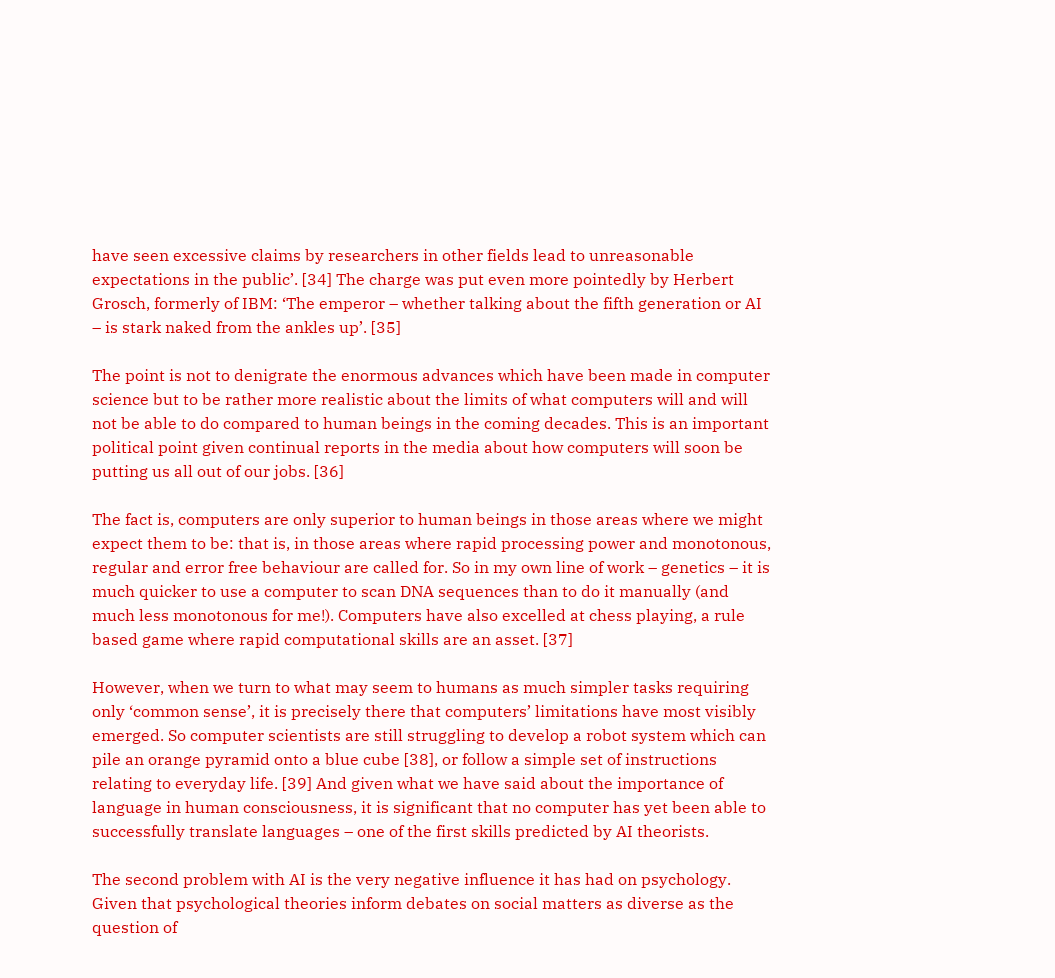have seen excessive claims by researchers in other fields lead to unreasonable expectations in the public’. [34] The charge was put even more pointedly by Herbert Grosch, formerly of IBM: ‘The emperor – whether talking about the fifth generation or AI – is stark naked from the ankles up’. [35]

The point is not to denigrate the enormous advances which have been made in computer science but to be rather more realistic about the limits of what computers will and will not be able to do compared to human beings in the coming decades. This is an important political point given continual reports in the media about how computers will soon be putting us all out of our jobs. [36]

The fact is, computers are only superior to human beings in those areas where we might expect them to be: that is, in those areas where rapid processing power and monotonous, regular and error free behaviour are called for. So in my own line of work – genetics – it is much quicker to use a computer to scan DNA sequences than to do it manually (and much less monotonous for me!). Computers have also excelled at chess playing, a rule based game where rapid computational skills are an asset. [37]

However, when we turn to what may seem to humans as much simpler tasks requiring only ‘common sense’, it is precisely there that computers’ limitations have most visibly emerged. So computer scientists are still struggling to develop a robot system which can pile an orange pyramid onto a blue cube [38], or follow a simple set of instructions relating to everyday life. [39] And given what we have said about the importance of language in human consciousness, it is significant that no computer has yet been able to successfully translate languages – one of the first skills predicted by AI theorists.

The second problem with AI is the very negative influence it has had on psychology. Given that psychological theories inform debates on social matters as diverse as the question of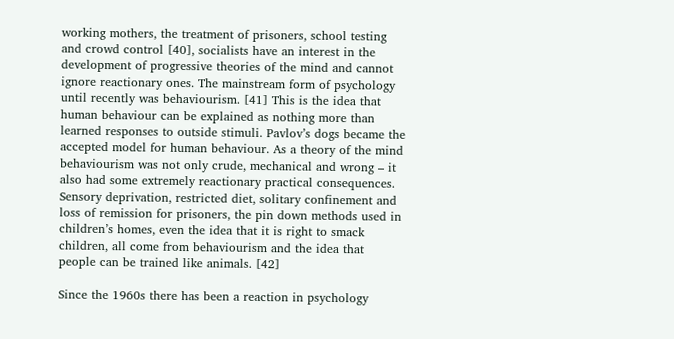working mothers, the treatment of prisoners, school testing and crowd control [40], socialists have an interest in the development of progressive theories of the mind and cannot ignore reactionary ones. The mainstream form of psychology until recently was behaviourism. [41] This is the idea that human behaviour can be explained as nothing more than learned responses to outside stimuli. Pavlov’s dogs became the accepted model for human behaviour. As a theory of the mind behaviourism was not only crude, mechanical and wrong – it also had some extremely reactionary practical consequences. Sensory deprivation, restricted diet, solitary confinement and loss of remission for prisoners, the pin down methods used in children’s homes, even the idea that it is right to smack children, all come from behaviourism and the idea that people can be trained like animals. [42]

Since the 1960s there has been a reaction in psychology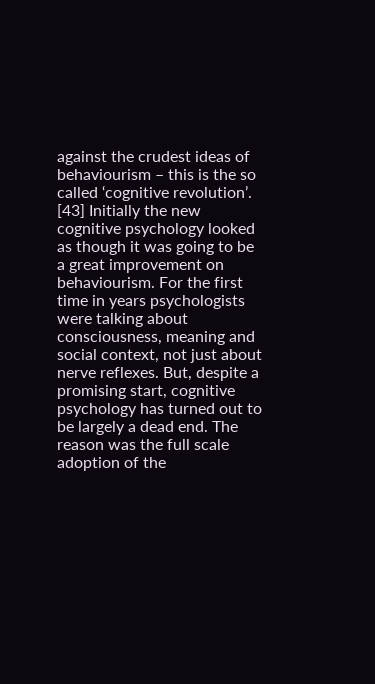against the crudest ideas of behaviourism – this is the so called ‘cognitive revolution’. [43] Initially the new cognitive psychology looked as though it was going to be a great improvement on behaviourism. For the first time in years psychologists were talking about consciousness, meaning and social context, not just about nerve reflexes. But, despite a promising start, cognitive psychology has turned out to be largely a dead end. The reason was the full scale adoption of the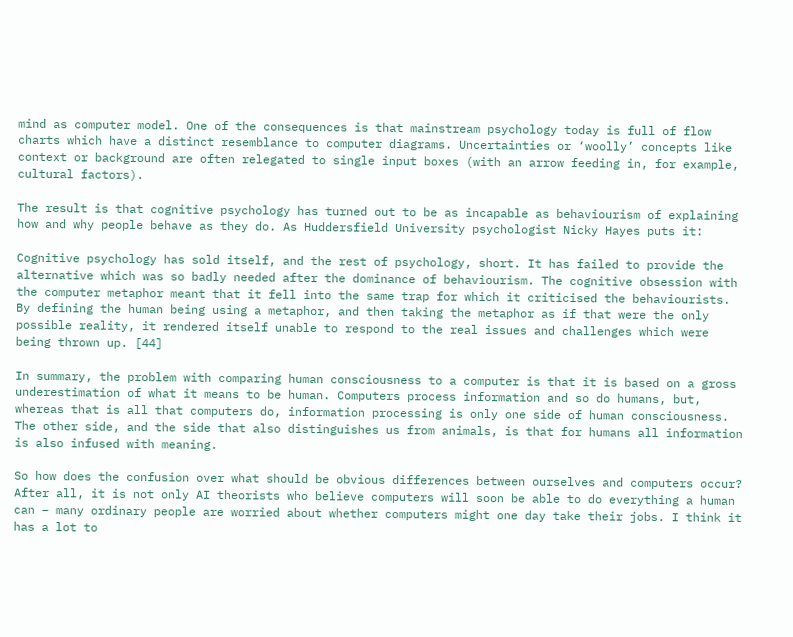mind as computer model. One of the consequences is that mainstream psychology today is full of flow charts which have a distinct resemblance to computer diagrams. Uncertainties or ‘woolly’ concepts like context or background are often relegated to single input boxes (with an arrow feeding in, for example, cultural factors).

The result is that cognitive psychology has turned out to be as incapable as behaviourism of explaining how and why people behave as they do. As Huddersfield University psychologist Nicky Hayes puts it:

Cognitive psychology has sold itself, and the rest of psychology, short. It has failed to provide the alternative which was so badly needed after the dominance of behaviourism. The cognitive obsession with the computer metaphor meant that it fell into the same trap for which it criticised the behaviourists. By defining the human being using a metaphor, and then taking the metaphor as if that were the only possible reality, it rendered itself unable to respond to the real issues and challenges which were being thrown up. [44]

In summary, the problem with comparing human consciousness to a computer is that it is based on a gross underestimation of what it means to be human. Computers process information and so do humans, but, whereas that is all that computers do, information processing is only one side of human consciousness. The other side, and the side that also distinguishes us from animals, is that for humans all information is also infused with meaning.

So how does the confusion over what should be obvious differences between ourselves and computers occur? After all, it is not only AI theorists who believe computers will soon be able to do everything a human can – many ordinary people are worried about whether computers might one day take their jobs. I think it has a lot to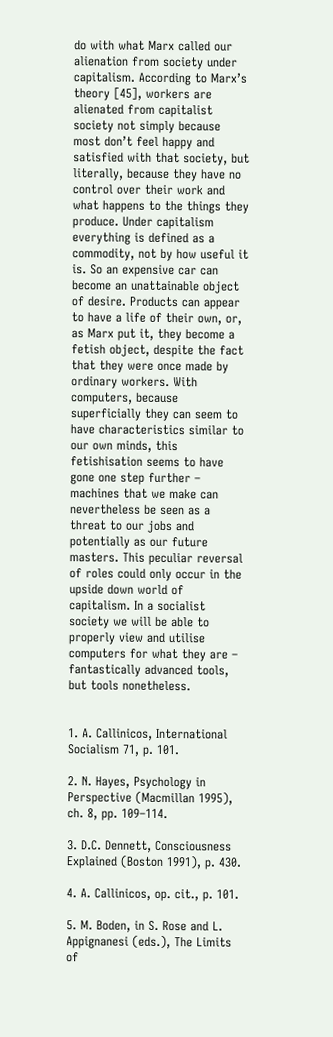do with what Marx called our alienation from society under capitalism. According to Marx’s theory [45], workers are alienated from capitalist society not simply because most don’t feel happy and satisfied with that society, but literally, because they have no control over their work and what happens to the things they produce. Under capitalism everything is defined as a commodity, not by how useful it is. So an expensive car can become an unattainable object of desire. Products can appear to have a life of their own, or, as Marx put it, they become a fetish object, despite the fact that they were once made by ordinary workers. With computers, because superficially they can seem to have characteristics similar to our own minds, this fetishisation seems to have gone one step further – machines that we make can nevertheless be seen as a threat to our jobs and potentially as our future masters. This peculiar reversal of roles could only occur in the upside down world of capitalism. In a socialist society we will be able to properly view and utilise computers for what they are – fantastically advanced tools, but tools nonetheless.


1. A. Callinicos, International Socialism 71, p. 101.

2. N. Hayes, Psychology in Perspective (Macmillan 1995), ch. 8, pp. 109–114.

3. D.C. Dennett, Consciousness Explained (Boston 1991), p. 430.

4. A. Callinicos, op. cit., p. 101.

5. M. Boden, in S. Rose and L. Appignanesi (eds.), The Limits of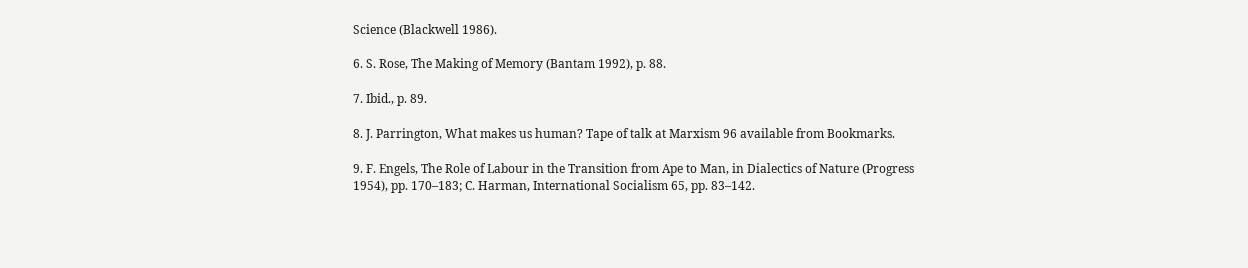Science (Blackwell 1986).

6. S. Rose, The Making of Memory (Bantam 1992), p. 88.

7. Ibid., p. 89.

8. J. Parrington, What makes us human? Tape of talk at Marxism 96 available from Bookmarks.

9. F. Engels, The Role of Labour in the Transition from Ape to Man, in Dialectics of Nature (Progress 1954), pp. 170–183; C. Harman, International Socialism 65, pp. 83–142.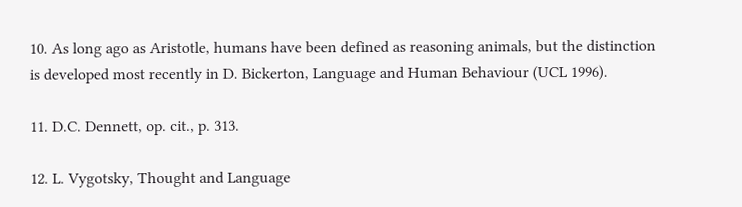10. As long ago as Aristotle, humans have been defined as reasoning animals, but the distinction is developed most recently in D. Bickerton, Language and Human Behaviour (UCL 1996).

11. D.C. Dennett, op. cit., p. 313.

12. L. Vygotsky, Thought and Language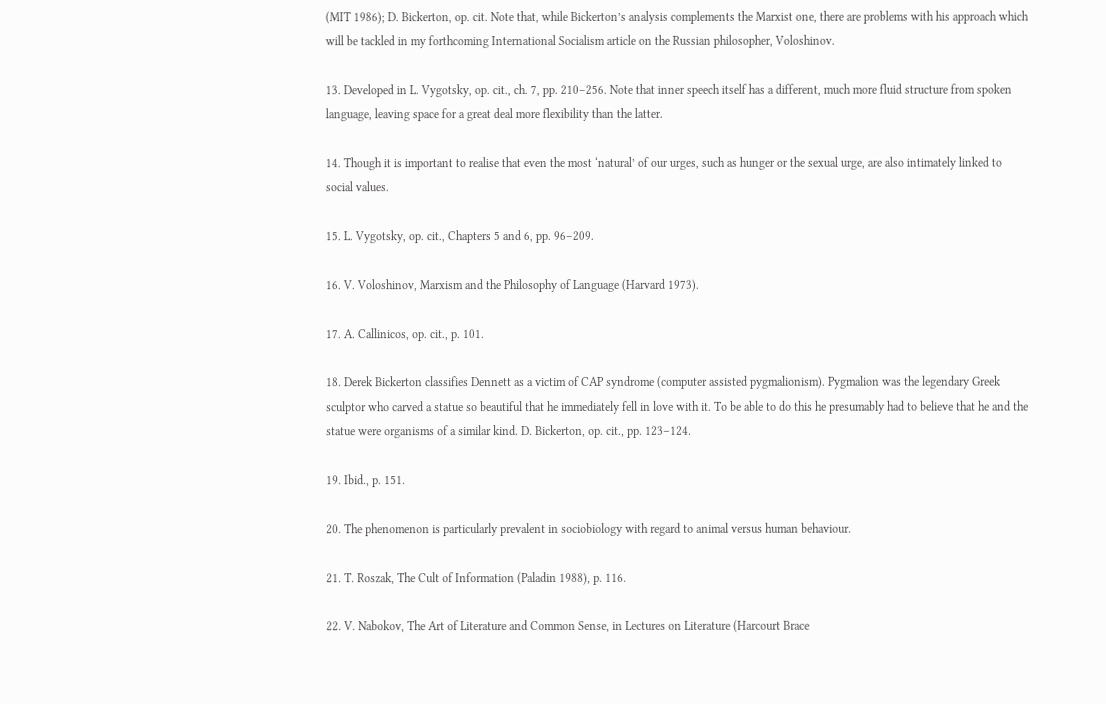(MIT 1986); D. Bickerton, op. cit. Note that, while Bickerton’s analysis complements the Marxist one, there are problems with his approach which will be tackled in my forthcoming International Socialism article on the Russian philosopher, Voloshinov.

13. Developed in L. Vygotsky, op. cit., ch. 7, pp. 210–256. Note that inner speech itself has a different, much more fluid structure from spoken language, leaving space for a great deal more flexibility than the latter.

14. Though it is important to realise that even the most ‘natural’ of our urges, such as hunger or the sexual urge, are also intimately linked to social values.

15. L. Vygotsky, op. cit., Chapters 5 and 6, pp. 96–209.

16. V. Voloshinov, Marxism and the Philosophy of Language (Harvard 1973).

17. A. Callinicos, op. cit., p. 101.

18. Derek Bickerton classifies Dennett as a victim of CAP syndrome (computer assisted pygmalionism). Pygmalion was the legendary Greek sculptor who carved a statue so beautiful that he immediately fell in love with it. To be able to do this he presumably had to believe that he and the statue were organisms of a similar kind. D. Bickerton, op. cit., pp. 123–124.

19. Ibid., p. 151.

20. The phenomenon is particularly prevalent in sociobiology with regard to animal versus human behaviour.

21. T. Roszak, The Cult of Information (Paladin 1988), p. 116.

22. V. Nabokov, The Art of Literature and Common Sense, in Lectures on Literature (Harcourt Brace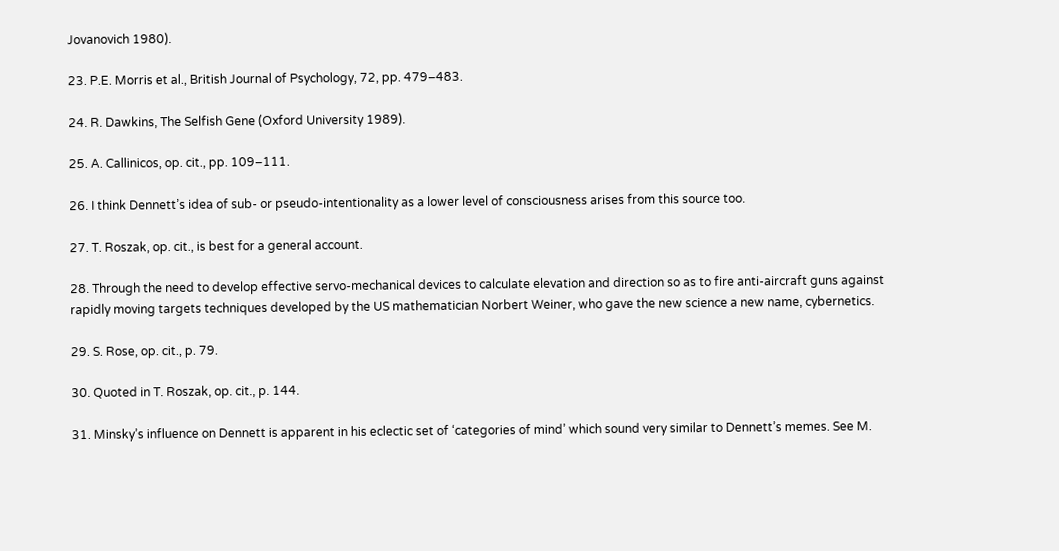Jovanovich 1980).

23. P.E. Morris et al., British Journal of Psychology, 72, pp. 479–483.

24. R. Dawkins, The Selfish Gene (Oxford University 1989).

25. A. Callinicos, op. cit., pp. 109–111.

26. I think Dennett’s idea of sub- or pseudo-intentionality as a lower level of consciousness arises from this source too.

27. T. Roszak, op. cit., is best for a general account.

28. Through the need to develop effective servo-mechanical devices to calculate elevation and direction so as to fire anti-aircraft guns against rapidly moving targets techniques developed by the US mathematician Norbert Weiner, who gave the new science a new name, cybernetics.

29. S. Rose, op. cit., p. 79.

30. Quoted in T. Roszak, op. cit., p. 144.

31. Minsky’s influence on Dennett is apparent in his eclectic set of ‘categories of mind’ which sound very similar to Dennett’s memes. See M.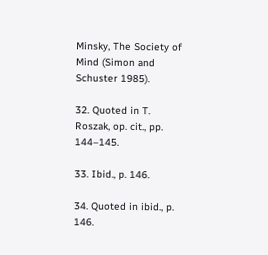Minsky, The Society of Mind (Simon and Schuster 1985).

32. Quoted in T. Roszak, op. cit., pp. 144–145.

33. Ibid., p. 146.

34. Quoted in ibid., p. 146.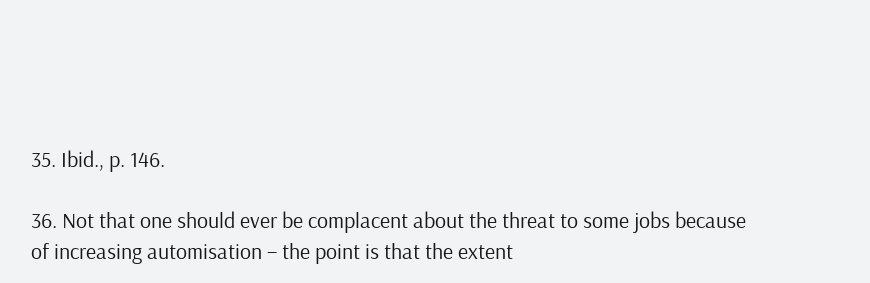35. Ibid., p. 146.

36. Not that one should ever be complacent about the threat to some jobs because of increasing automisation – the point is that the extent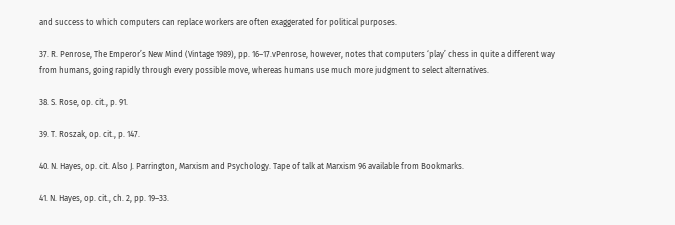and success to which computers can replace workers are often exaggerated for political purposes.

37. R. Penrose, The Emperor’s New Mind (Vintage 1989), pp. 16–17.vPenrose, however, notes that computers ‘play’ chess in quite a different way from humans, going rapidly through every possible move, whereas humans use much more judgment to select alternatives.

38. S. Rose, op. cit., p. 91.

39. T. Roszak, op. cit., p. 147.

40. N. Hayes, op. cit. Also J. Parrington, Marxism and Psychology. Tape of talk at Marxism 96 available from Bookmarks.

41. N. Hayes, op. cit., ch. 2, pp. 19–33.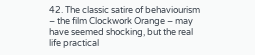42. The classic satire of behaviourism – the film Clockwork Orange – may have seemed shocking, but the real life practical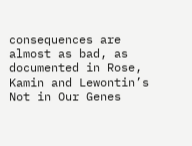consequences are almost as bad, as documented in Rose, Kamin and Lewontin’s Not in Our Genes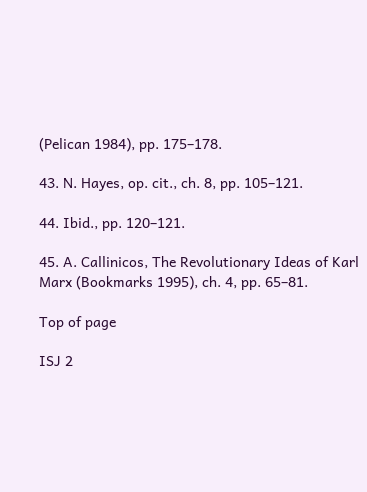(Pelican 1984), pp. 175–178.

43. N. Hayes, op. cit., ch. 8, pp. 105–121.

44. Ibid., pp. 120–121.

45. A. Callinicos, The Revolutionary Ideas of Karl Marx (Bookmarks 1995), ch. 4, pp. 65–81.

Top of page

ISJ 2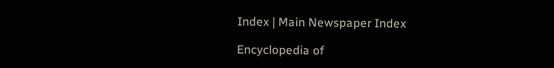Index | Main Newspaper Index

Encyclopedia of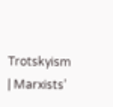Trotskyism | Marxists’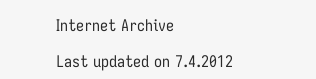Internet Archive

Last updated on 7.4.2012